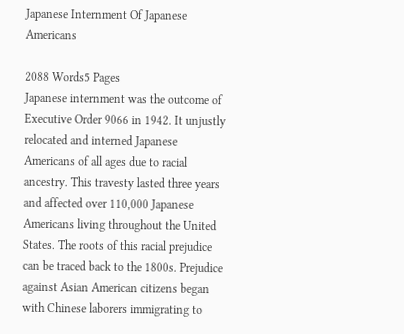Japanese Internment Of Japanese Americans

2088 Words5 Pages
Japanese internment was the outcome of Executive Order 9066 in 1942. It unjustly relocated and interned Japanese Americans of all ages due to racial ancestry. This travesty lasted three years and affected over 110,000 Japanese Americans living throughout the United States. The roots of this racial prejudice can be traced back to the 1800s. Prejudice against Asian American citizens began with Chinese laborers immigrating to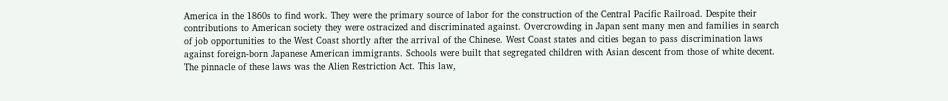America in the 1860s to find work. They were the primary source of labor for the construction of the Central Pacific Railroad. Despite their contributions to American society they were ostracized and discriminated against. Overcrowding in Japan sent many men and families in search of job opportunities to the West Coast shortly after the arrival of the Chinese. West Coast states and cities began to pass discrimination laws against foreign-born Japanese American immigrants. Schools were built that segregated children with Asian descent from those of white decent. The pinnacle of these laws was the Alien Restriction Act. This law,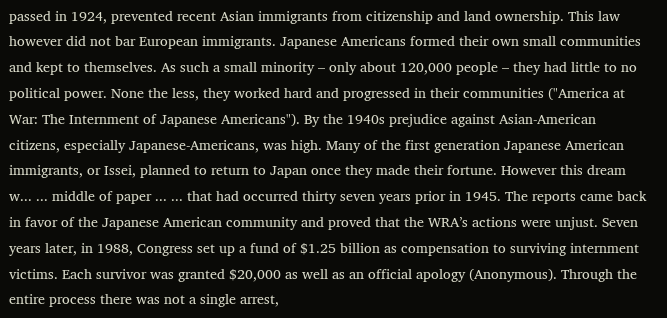passed in 1924, prevented recent Asian immigrants from citizenship and land ownership. This law however did not bar European immigrants. Japanese Americans formed their own small communities and kept to themselves. As such a small minority – only about 120,000 people – they had little to no political power. None the less, they worked hard and progressed in their communities ("America at War: The Internment of Japanese Americans"). By the 1940s prejudice against Asian-American citizens, especially Japanese-Americans, was high. Many of the first generation Japanese American immigrants, or Issei, planned to return to Japan once they made their fortune. However this dream w... ... middle of paper ... ... that had occurred thirty seven years prior in 1945. The reports came back in favor of the Japanese American community and proved that the WRA’s actions were unjust. Seven years later, in 1988, Congress set up a fund of $1.25 billion as compensation to surviving internment victims. Each survivor was granted $20,000 as well as an official apology (Anonymous). Through the entire process there was not a single arrest,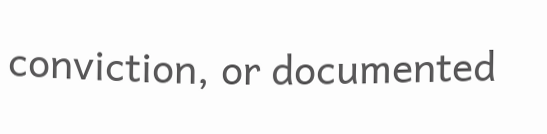conviction, or documented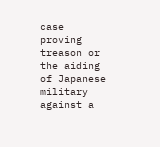case proving treason or the aiding of Japanese military against a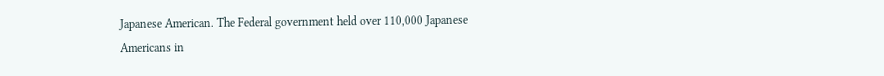Japanese American. The Federal government held over 110,000 Japanese Americans in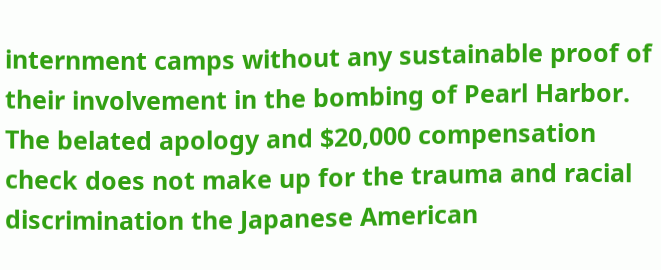internment camps without any sustainable proof of their involvement in the bombing of Pearl Harbor. The belated apology and $20,000 compensation check does not make up for the trauma and racial discrimination the Japanese American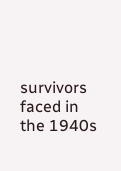survivors faced in the 1940s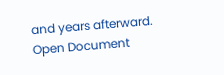and years afterward.
Open Document